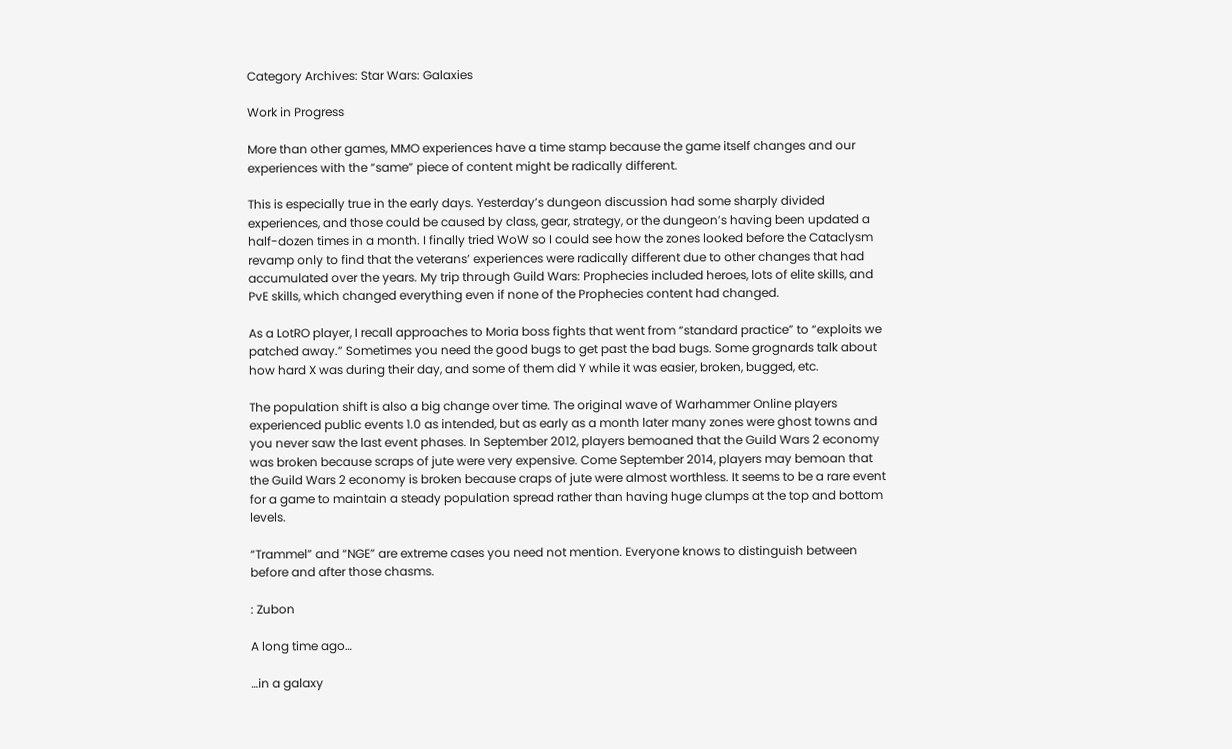Category Archives: Star Wars: Galaxies

Work in Progress

More than other games, MMO experiences have a time stamp because the game itself changes and our experiences with the “same” piece of content might be radically different.

This is especially true in the early days. Yesterday’s dungeon discussion had some sharply divided experiences, and those could be caused by class, gear, strategy, or the dungeon’s having been updated a half-dozen times in a month. I finally tried WoW so I could see how the zones looked before the Cataclysm revamp only to find that the veterans’ experiences were radically different due to other changes that had accumulated over the years. My trip through Guild Wars: Prophecies included heroes, lots of elite skills, and PvE skills, which changed everything even if none of the Prophecies content had changed.

As a LotRO player, I recall approaches to Moria boss fights that went from “standard practice” to “exploits we patched away.” Sometimes you need the good bugs to get past the bad bugs. Some grognards talk about how hard X was during their day, and some of them did Y while it was easier, broken, bugged, etc.

The population shift is also a big change over time. The original wave of Warhammer Online players experienced public events 1.0 as intended, but as early as a month later many zones were ghost towns and you never saw the last event phases. In September 2012, players bemoaned that the Guild Wars 2 economy was broken because scraps of jute were very expensive. Come September 2014, players may bemoan that the Guild Wars 2 economy is broken because craps of jute were almost worthless. It seems to be a rare event for a game to maintain a steady population spread rather than having huge clumps at the top and bottom levels.

“Trammel” and “NGE” are extreme cases you need not mention. Everyone knows to distinguish between before and after those chasms.

: Zubon

A long time ago…

…in a galaxy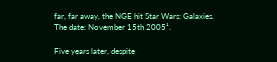far, far away, the NGE hit Star Wars: Galaxies. The date: November 15th 2005¹.

Five years later, despite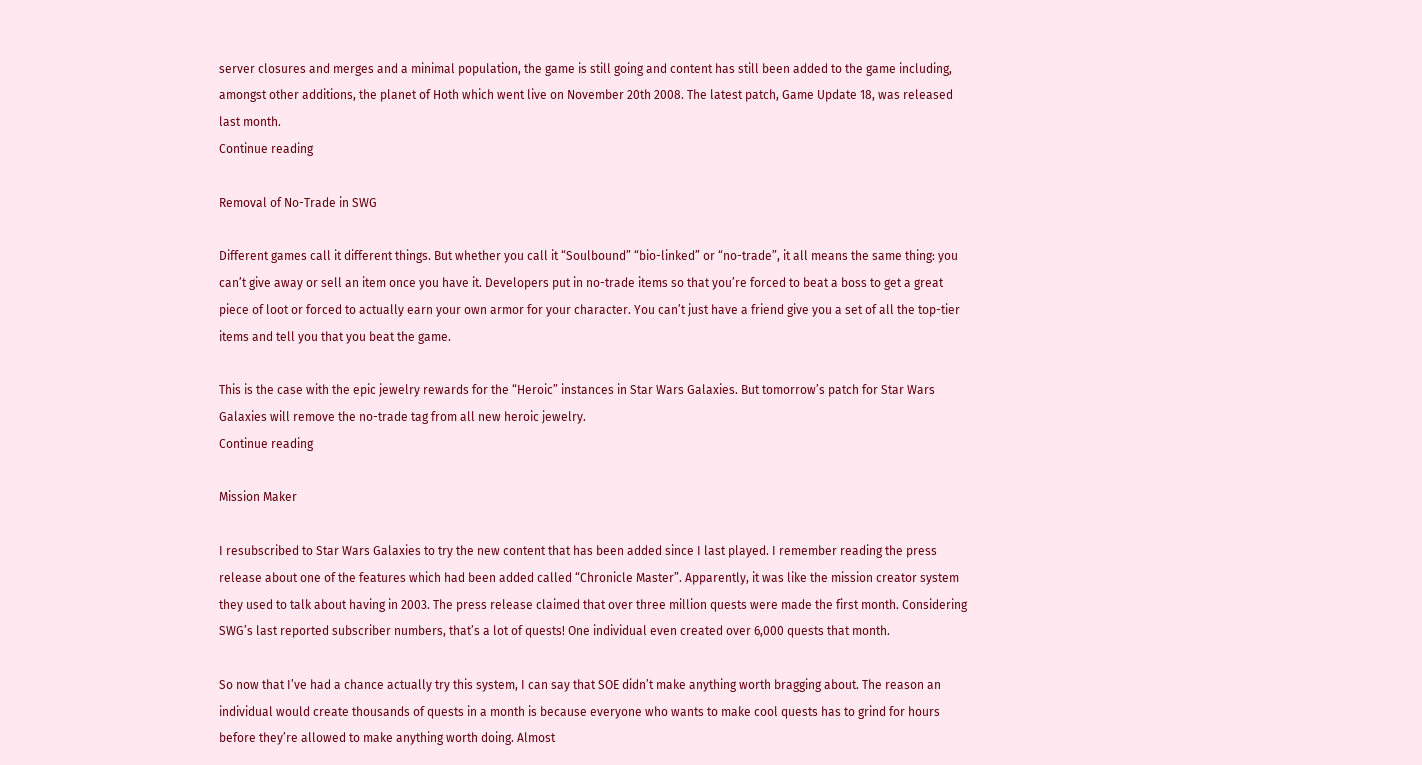server closures and merges and a minimal population, the game is still going and content has still been added to the game including, amongst other additions, the planet of Hoth which went live on November 20th 2008. The latest patch, Game Update 18, was released last month.
Continue reading

Removal of No-Trade in SWG

Different games call it different things. But whether you call it “Soulbound” “bio-linked” or “no-trade”, it all means the same thing: you can’t give away or sell an item once you have it. Developers put in no-trade items so that you’re forced to beat a boss to get a great piece of loot or forced to actually earn your own armor for your character. You can’t just have a friend give you a set of all the top-tier items and tell you that you beat the game.

This is the case with the epic jewelry rewards for the “Heroic” instances in Star Wars Galaxies. But tomorrow’s patch for Star Wars Galaxies will remove the no-trade tag from all new heroic jewelry.
Continue reading

Mission Maker

I resubscribed to Star Wars Galaxies to try the new content that has been added since I last played. I remember reading the press release about one of the features which had been added called “Chronicle Master”. Apparently, it was like the mission creator system they used to talk about having in 2003. The press release claimed that over three million quests were made the first month. Considering SWG’s last reported subscriber numbers, that’s a lot of quests! One individual even created over 6,000 quests that month.

So now that I’ve had a chance actually try this system, I can say that SOE didn’t make anything worth bragging about. The reason an individual would create thousands of quests in a month is because everyone who wants to make cool quests has to grind for hours before they’re allowed to make anything worth doing. Almost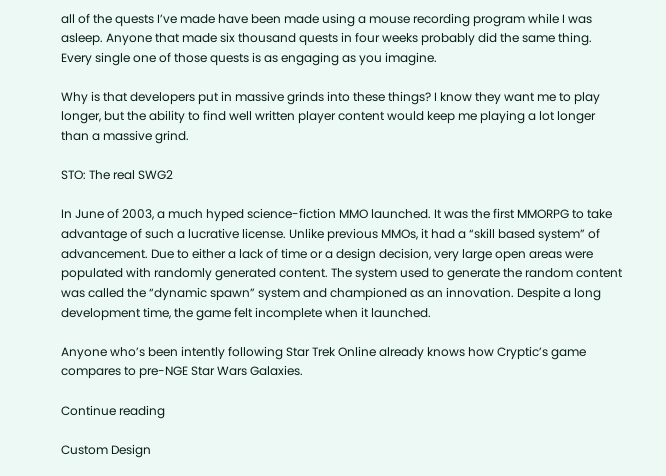all of the quests I’ve made have been made using a mouse recording program while I was asleep. Anyone that made six thousand quests in four weeks probably did the same thing. Every single one of those quests is as engaging as you imagine.

Why is that developers put in massive grinds into these things? I know they want me to play longer, but the ability to find well written player content would keep me playing a lot longer than a massive grind.

STO: The real SWG2

In June of 2003, a much hyped science-fiction MMO launched. It was the first MMORPG to take advantage of such a lucrative license. Unlike previous MMOs, it had a “skill based system” of advancement. Due to either a lack of time or a design decision, very large open areas were populated with randomly generated content. The system used to generate the random content was called the “dynamic spawn” system and championed as an innovation. Despite a long development time, the game felt incomplete when it launched.

Anyone who’s been intently following Star Trek Online already knows how Cryptic’s game compares to pre-NGE Star Wars Galaxies.

Continue reading

Custom Design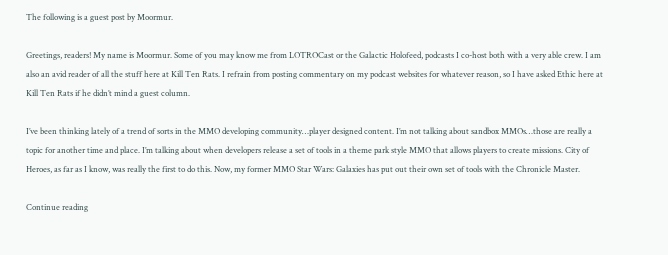The following is a guest post by Moormur.

Greetings, readers! My name is Moormur. Some of you may know me from LOTROCast or the Galactic Holofeed, podcasts I co-host both with a very able crew. I am also an avid reader of all the stuff here at Kill Ten Rats. I refrain from posting commentary on my podcast websites for whatever reason, so I have asked Ethic here at Kill Ten Rats if he didn’t mind a guest column.

I’ve been thinking lately of a trend of sorts in the MMO developing community…player designed content. I’m not talking about sandbox MMOs…those are really a topic for another time and place. I’m talking about when developers release a set of tools in a theme park style MMO that allows players to create missions. City of Heroes, as far as I know, was really the first to do this. Now, my former MMO Star Wars: Galaxies has put out their own set of tools with the Chronicle Master.

Continue reading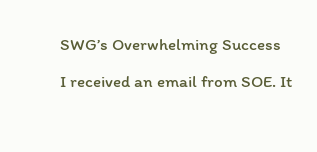SWG’s Overwhelming Success

I received an email from SOE. It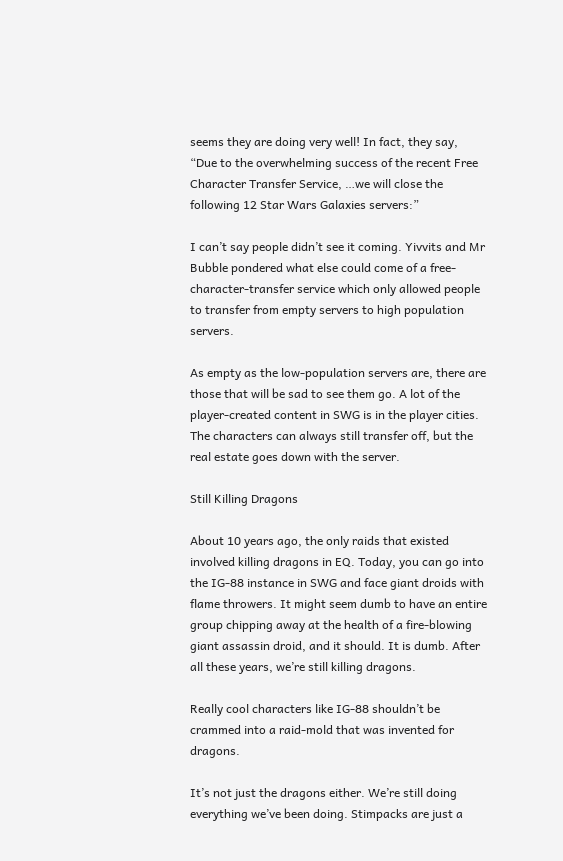seems they are doing very well! In fact, they say, “Due to the overwhelming success of the recent Free Character Transfer Service, …we will close the following 12 Star Wars Galaxies servers:”

I can’t say people didn’t see it coming. Yivvits and Mr Bubble pondered what else could come of a free-character-transfer service which only allowed people to transfer from empty servers to high population servers.

As empty as the low-population servers are, there are those that will be sad to see them go. A lot of the player-created content in SWG is in the player cities. The characters can always still transfer off, but the real estate goes down with the server.

Still Killing Dragons

About 10 years ago, the only raids that existed involved killing dragons in EQ. Today, you can go into the IG-88 instance in SWG and face giant droids with flame throwers. It might seem dumb to have an entire group chipping away at the health of a fire-blowing giant assassin droid, and it should. It is dumb. After all these years, we’re still killing dragons.

Really cool characters like IG-88 shouldn’t be crammed into a raid-mold that was invented for dragons.

It’s not just the dragons either. We’re still doing everything we’ve been doing. Stimpacks are just a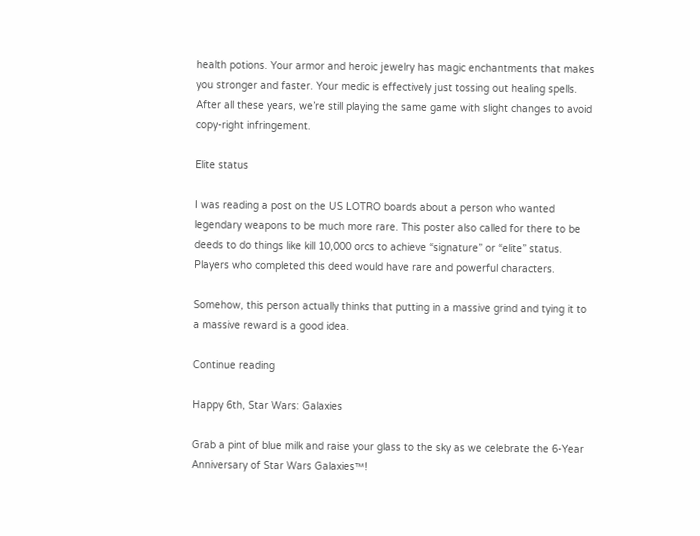health potions. Your armor and heroic jewelry has magic enchantments that makes you stronger and faster. Your medic is effectively just tossing out healing spells. After all these years, we’re still playing the same game with slight changes to avoid copy-right infringement.

Elite status

I was reading a post on the US LOTRO boards about a person who wanted legendary weapons to be much more rare. This poster also called for there to be deeds to do things like kill 10,000 orcs to achieve “signature” or “elite” status. Players who completed this deed would have rare and powerful characters.

Somehow, this person actually thinks that putting in a massive grind and tying it to a massive reward is a good idea.

Continue reading

Happy 6th, Star Wars: Galaxies

Grab a pint of blue milk and raise your glass to the sky as we celebrate the 6-Year Anniversary of Star Wars Galaxies™!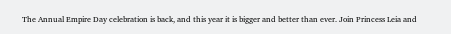The Annual Empire Day celebration is back, and this year it is bigger and better than ever. Join Princess Leia and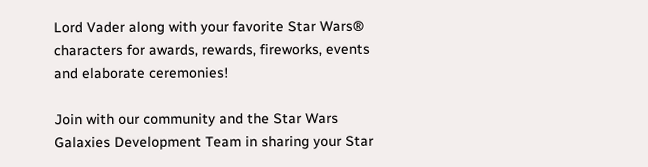Lord Vader along with your favorite Star Wars® characters for awards, rewards, fireworks, events and elaborate ceremonies!

Join with our community and the Star Wars Galaxies Development Team in sharing your Star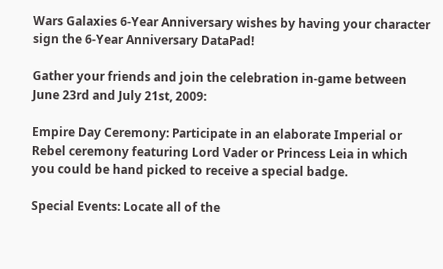Wars Galaxies 6-Year Anniversary wishes by having your character sign the 6-Year Anniversary DataPad!

Gather your friends and join the celebration in-game between June 23rd and July 21st, 2009:

Empire Day Ceremony: Participate in an elaborate Imperial or Rebel ceremony featuring Lord Vader or Princess Leia in which you could be hand picked to receive a special badge.

Special Events: Locate all of the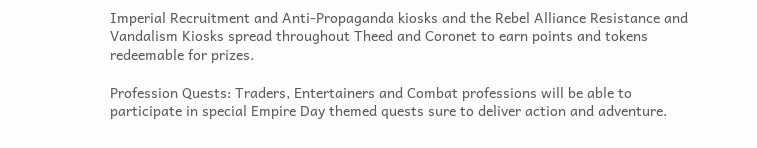Imperial Recruitment and Anti-Propaganda kiosks and the Rebel Alliance Resistance and Vandalism Kiosks spread throughout Theed and Coronet to earn points and tokens redeemable for prizes.

Profession Quests: Traders, Entertainers and Combat professions will be able to participate in special Empire Day themed quests sure to deliver action and adventure.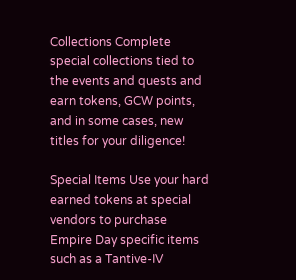Collections Complete special collections tied to the events and quests and earn tokens, GCW points, and in some cases, new titles for your diligence!

Special Items Use your hard earned tokens at special vendors to purchase Empire Day specific items such as a Tantive-IV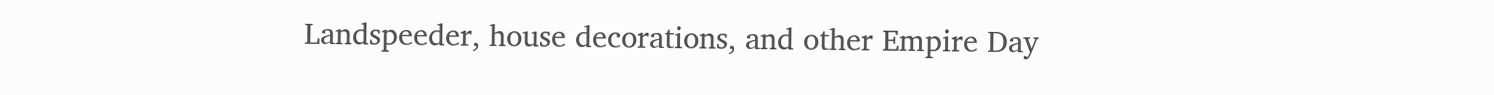Landspeeder, house decorations, and other Empire Day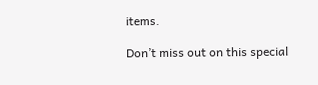items.

Don’t miss out on this special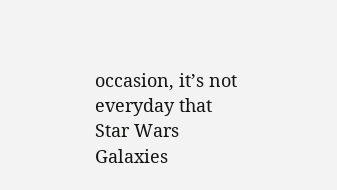occasion, it’s not everyday that Star Wars Galaxies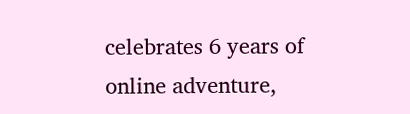celebrates 6 years of online adventure,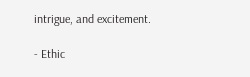intrigue, and excitement.

- Ethic